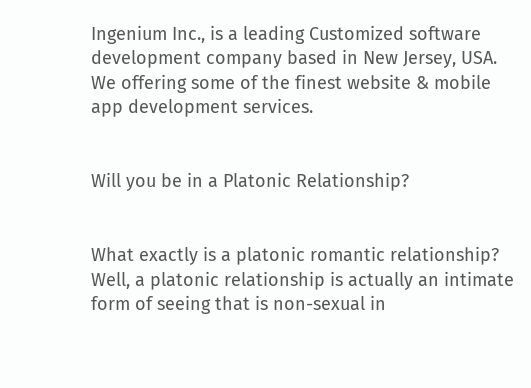Ingenium Inc., is a leading Customized software development company based in New Jersey, USA. We offering some of the finest website & mobile app development services.


Will you be in a Platonic Relationship?


What exactly is a platonic romantic relationship? Well, a platonic relationship is actually an intimate form of seeing that is non-sexual in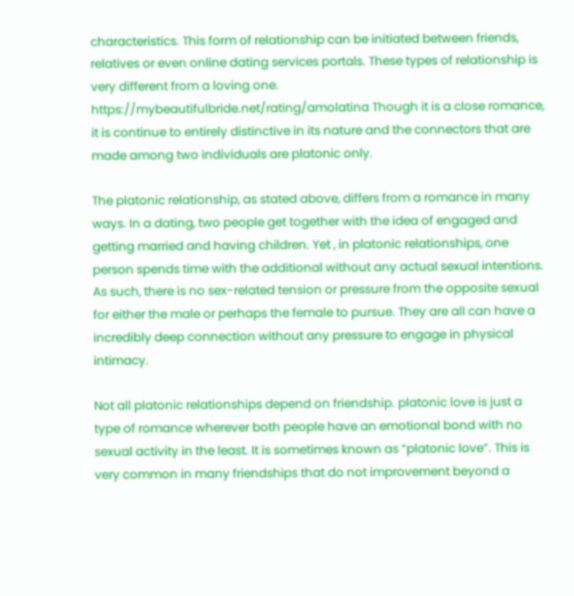characteristics. This form of relationship can be initiated between friends, relatives or even online dating services portals. These types of relationship is very different from a loving one. https://mybeautifulbride.net/rating/amolatina Though it is a close romance, it is continue to entirely distinctive in its nature and the connectors that are made among two individuals are platonic only.

The platonic relationship, as stated above, differs from a romance in many ways. In a dating, two people get together with the idea of engaged and getting married and having children. Yet , in platonic relationships, one person spends time with the additional without any actual sexual intentions. As such, there is no sex-related tension or pressure from the opposite sexual for either the male or perhaps the female to pursue. They are all can have a incredibly deep connection without any pressure to engage in physical intimacy.

Not all platonic relationships depend on friendship. platonic love is just a type of romance wherever both people have an emotional bond with no sexual activity in the least. It is sometimes known as “platonic love”. This is very common in many friendships that do not improvement beyond a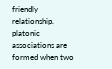friendly relationship. platonic associations are formed when two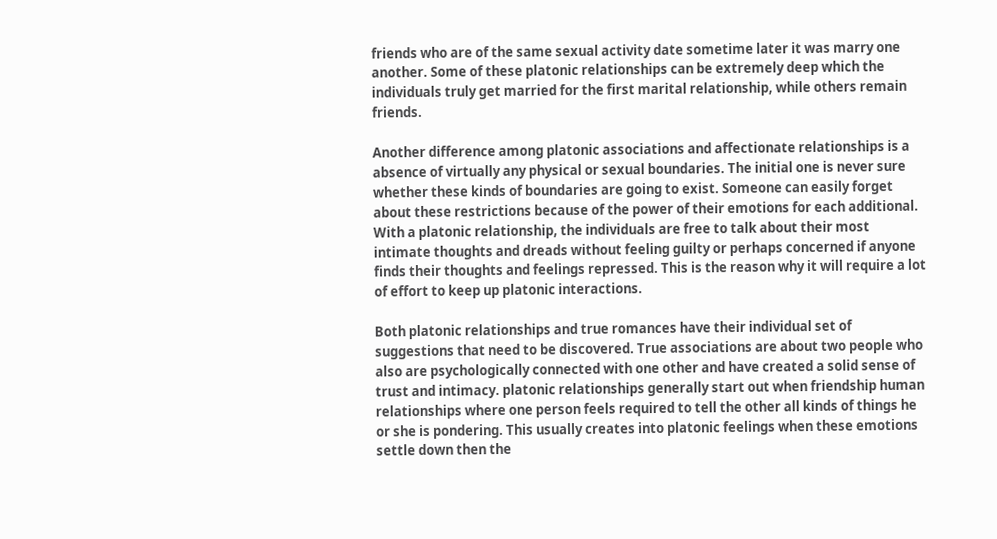friends who are of the same sexual activity date sometime later it was marry one another. Some of these platonic relationships can be extremely deep which the individuals truly get married for the first marital relationship, while others remain friends.

Another difference among platonic associations and affectionate relationships is a absence of virtually any physical or sexual boundaries. The initial one is never sure whether these kinds of boundaries are going to exist. Someone can easily forget about these restrictions because of the power of their emotions for each additional. With a platonic relationship, the individuals are free to talk about their most intimate thoughts and dreads without feeling guilty or perhaps concerned if anyone finds their thoughts and feelings repressed. This is the reason why it will require a lot of effort to keep up platonic interactions.

Both platonic relationships and true romances have their individual set of suggestions that need to be discovered. True associations are about two people who also are psychologically connected with one other and have created a solid sense of trust and intimacy. platonic relationships generally start out when friendship human relationships where one person feels required to tell the other all kinds of things he or she is pondering. This usually creates into platonic feelings when these emotions settle down then the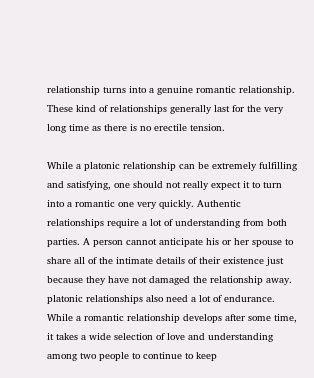relationship turns into a genuine romantic relationship. These kind of relationships generally last for the very long time as there is no erectile tension.

While a platonic relationship can be extremely fulfilling and satisfying, one should not really expect it to turn into a romantic one very quickly. Authentic relationships require a lot of understanding from both parties. A person cannot anticipate his or her spouse to share all of the intimate details of their existence just because they have not damaged the relationship away. platonic relationships also need a lot of endurance. While a romantic relationship develops after some time, it takes a wide selection of love and understanding among two people to continue to keep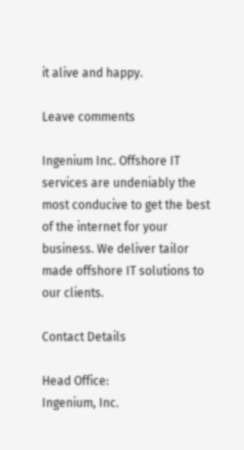it alive and happy.

Leave comments

Ingenium Inc. Offshore IT services are undeniably the most conducive to get the best of the internet for your business. We deliver tailor made offshore IT solutions to our clients.

Contact Details

Head Office:
Ingenium, Inc.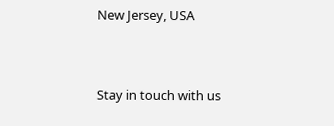New Jersey, USA


Stay in touch with us